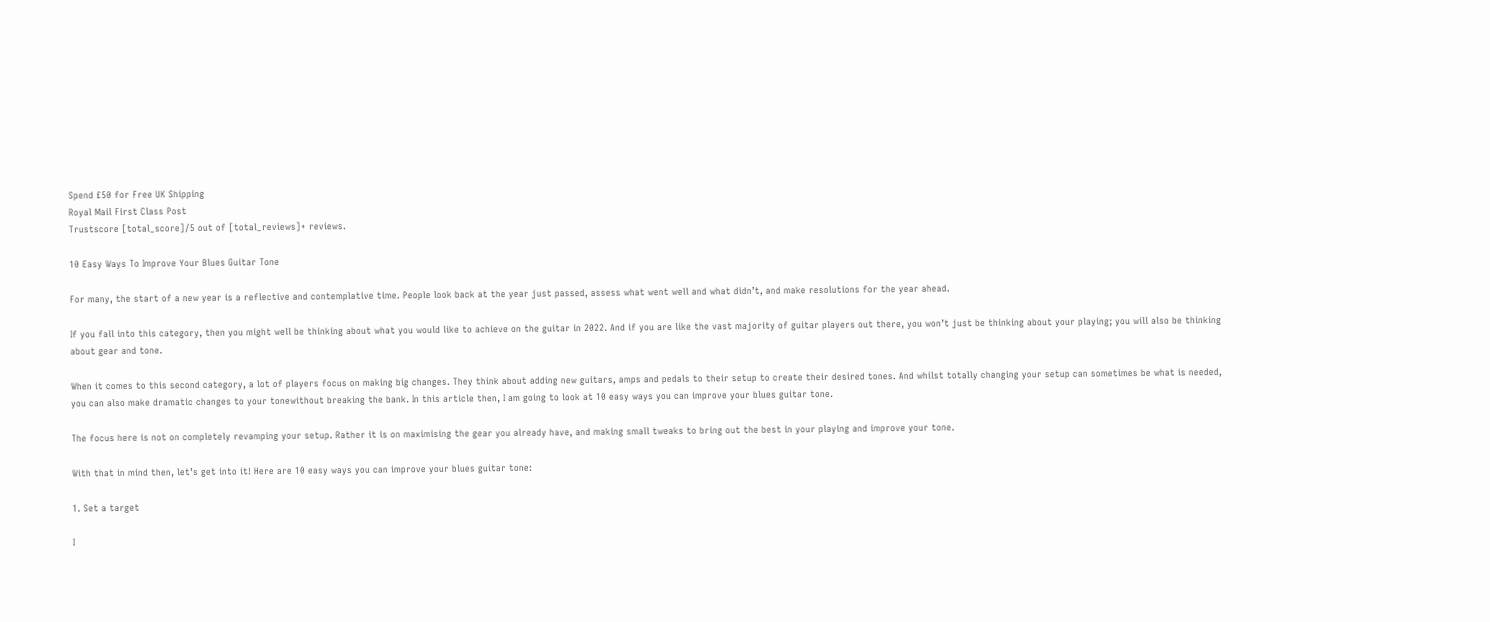Spend £50 for Free UK Shipping
Royal Mail First Class Post
Trustscore [total_score]/5 out of [total_reviews]+ reviews.

10 Easy Ways To Improve Your Blues Guitar Tone

For many, the start of a new year is a reflective and contemplative time. People look back at the year just passed, assess what went well and what didn’t, and make resolutions for the year ahead.

If you fall into this category, then you might well be thinking about what you would like to achieve on the guitar in 2022. And if you are like the vast majority of guitar players out there, you won’t just be thinking about your playing; you will also be thinking about gear and tone.

When it comes to this second category, a lot of players focus on making big changes. They think about adding new guitars, amps and pedals to their setup to create their desired tones. And whilst totally changing your setup can sometimes be what is needed, you can also make dramatic changes to your tonewithout breaking the bank. In this article then, I am going to look at 10 easy ways you can improve your blues guitar tone.

The focus here is not on completely revamping your setup. Rather it is on maximising the gear you already have, and making small tweaks to bring out the best in your playing and improve your tone.

With that in mind then, let’s get into it! Here are 10 easy ways you can improve your blues guitar tone:

1. Set a target

I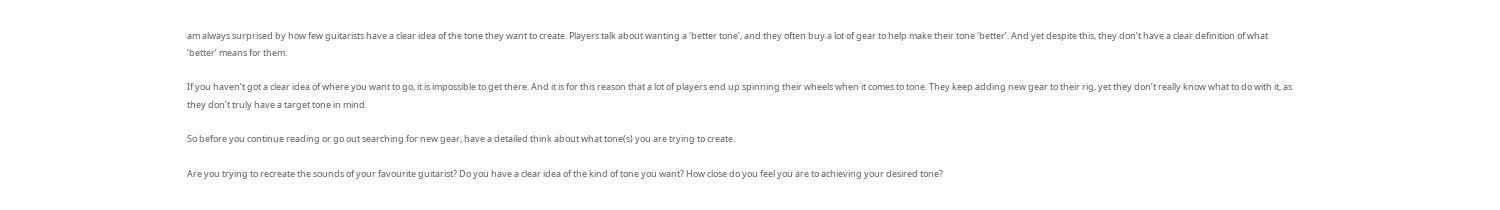am always surprised by how few guitarists have a clear idea of the tone they want to create. Players talk about wanting a ‘better tone’, and they often buy a lot of gear to help make their tone ‘better’. And yet despite this, they don’t have a clear definition of what ‘better’ means for them.

If you haven’t got a clear idea of where you want to go, it is impossible to get there. And it is for this reason that a lot of players end up spinning their wheels when it comes to tone. They keep adding new gear to their rig, yet they don’t really know what to do with it, as they don’t truly have a target tone in mind.

So before you continue reading or go out searching for new gear, have a detailed think about what tone(s) you are trying to create.

Are you trying to recreate the sounds of your favourite guitarist? Do you have a clear idea of the kind of tone you want? How close do you feel you are to achieving your desired tone?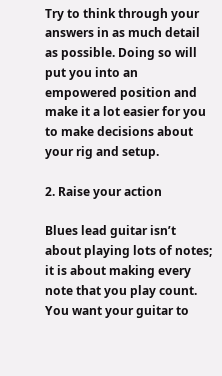Try to think through your answers in as much detail as possible. Doing so will put you into an empowered position and make it a lot easier for you to make decisions about your rig and setup.

2. Raise your action

Blues lead guitar isn’t about playing lots of notes; it is about making every note that you play count. You want your guitar to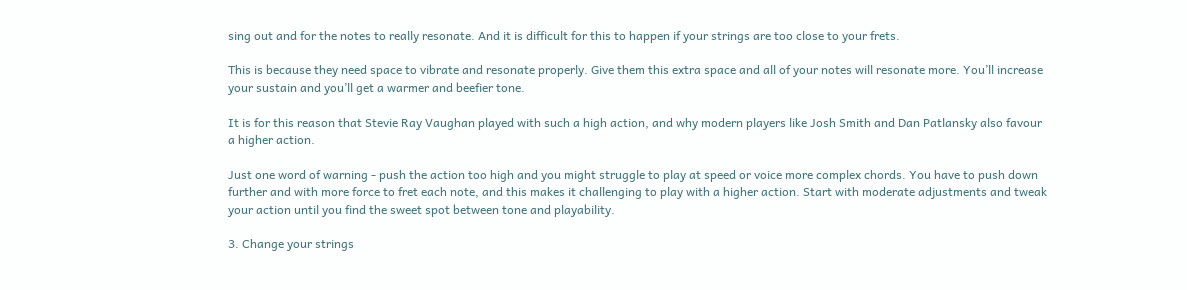sing out and for the notes to really resonate. And it is difficult for this to happen if your strings are too close to your frets.

This is because they need space to vibrate and resonate properly. Give them this extra space and all of your notes will resonate more. You’ll increase your sustain and you’ll get a warmer and beefier tone.

It is for this reason that Stevie Ray Vaughan played with such a high action, and why modern players like Josh Smith and Dan Patlansky also favour a higher action.

Just one word of warning - push the action too high and you might struggle to play at speed or voice more complex chords. You have to push down further and with more force to fret each note, and this makes it challenging to play with a higher action. Start with moderate adjustments and tweak your action until you find the sweet spot between tone and playability.

3. Change your strings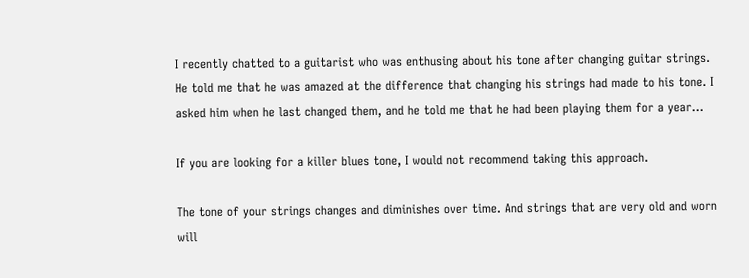I recently chatted to a guitarist who was enthusing about his tone after changing guitar strings. He told me that he was amazed at the difference that changing his strings had made to his tone. I asked him when he last changed them, and he told me that he had been playing them for a year…

If you are looking for a killer blues tone, I would not recommend taking this approach.

The tone of your strings changes and diminishes over time. And strings that are very old and worn will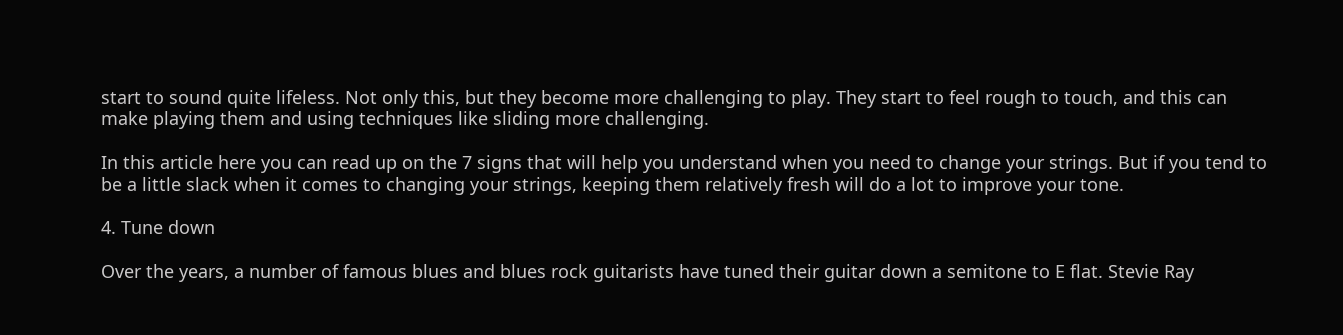start to sound quite lifeless. Not only this, but they become more challenging to play. They start to feel rough to touch, and this can make playing them and using techniques like sliding more challenging.

In this article here you can read up on the 7 signs that will help you understand when you need to change your strings. But if you tend to be a little slack when it comes to changing your strings, keeping them relatively fresh will do a lot to improve your tone.

4. Tune down

Over the years, a number of famous blues and blues rock guitarists have tuned their guitar down a semitone to E flat. Stevie Ray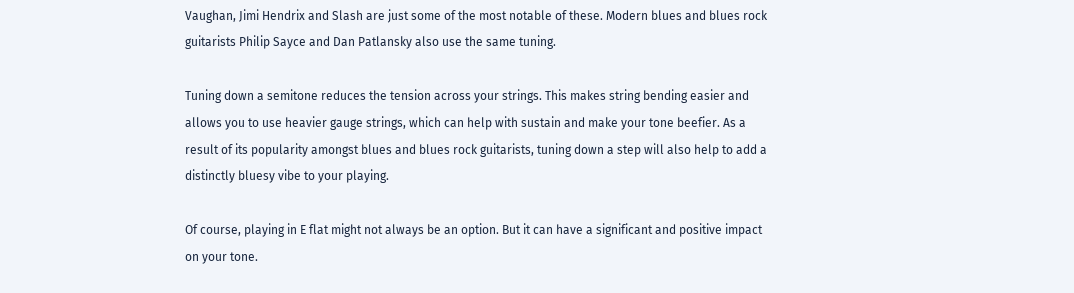Vaughan, Jimi Hendrix and Slash are just some of the most notable of these. Modern blues and blues rock guitarists Philip Sayce and Dan Patlansky also use the same tuning.

Tuning down a semitone reduces the tension across your strings. This makes string bending easier and allows you to use heavier gauge strings, which can help with sustain and make your tone beefier. As a result of its popularity amongst blues and blues rock guitarists, tuning down a step will also help to add a distinctly bluesy vibe to your playing.

Of course, playing in E flat might not always be an option. But it can have a significant and positive impact on your tone.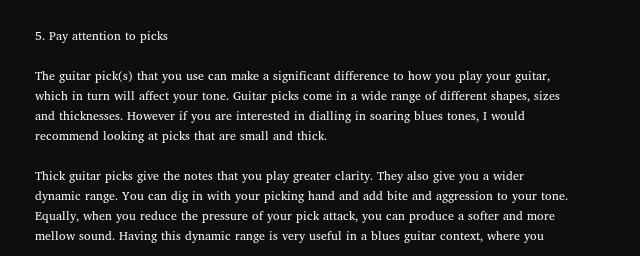5. Pay attention to picks

The guitar pick(s) that you use can make a significant difference to how you play your guitar, which in turn will affect your tone. Guitar picks come in a wide range of different shapes, sizes and thicknesses. However if you are interested in dialling in soaring blues tones, I would recommend looking at picks that are small and thick.

Thick guitar picks give the notes that you play greater clarity. They also give you a wider dynamic range. You can dig in with your picking hand and add bite and aggression to your tone. Equally, when you reduce the pressure of your pick attack, you can produce a softer and more mellow sound. Having this dynamic range is very useful in a blues guitar context, where you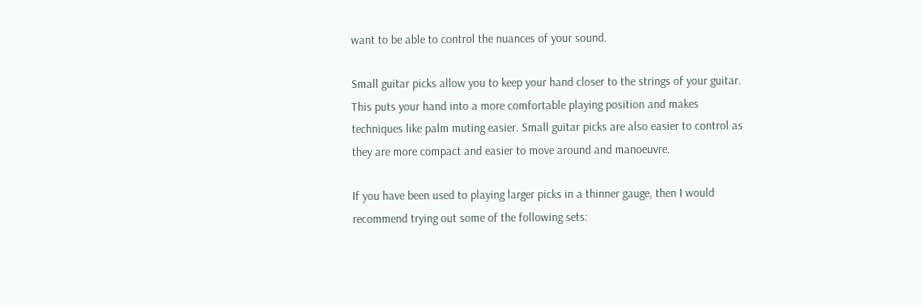want to be able to control the nuances of your sound.

Small guitar picks allow you to keep your hand closer to the strings of your guitar. This puts your hand into a more comfortable playing position and makes techniques like palm muting easier. Small guitar picks are also easier to control as they are more compact and easier to move around and manoeuvre.

If you have been used to playing larger picks in a thinner gauge, then I would recommend trying out some of the following sets: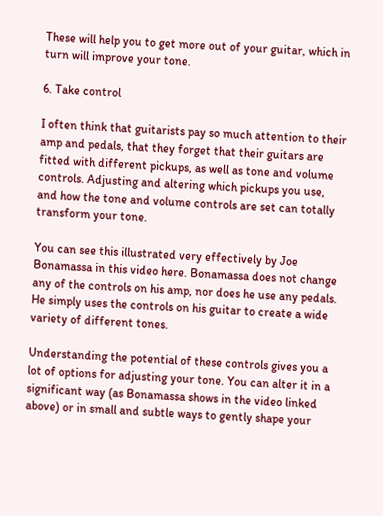These will help you to get more out of your guitar, which in turn will improve your tone.

6. Take control

I often think that guitarists pay so much attention to their amp and pedals, that they forget that their guitars are fitted with different pickups, as well as tone and volume controls. Adjusting and altering which pickups you use, and how the tone and volume controls are set can totally transform your tone.

You can see this illustrated very effectively by Joe Bonamassa in this video here. Bonamassa does not change any of the controls on his amp, nor does he use any pedals. He simply uses the controls on his guitar to create a wide variety of different tones.

Understanding the potential of these controls gives you a lot of options for adjusting your tone. You can alter it in a significant way (as Bonamassa shows in the video linked above) or in small and subtle ways to gently shape your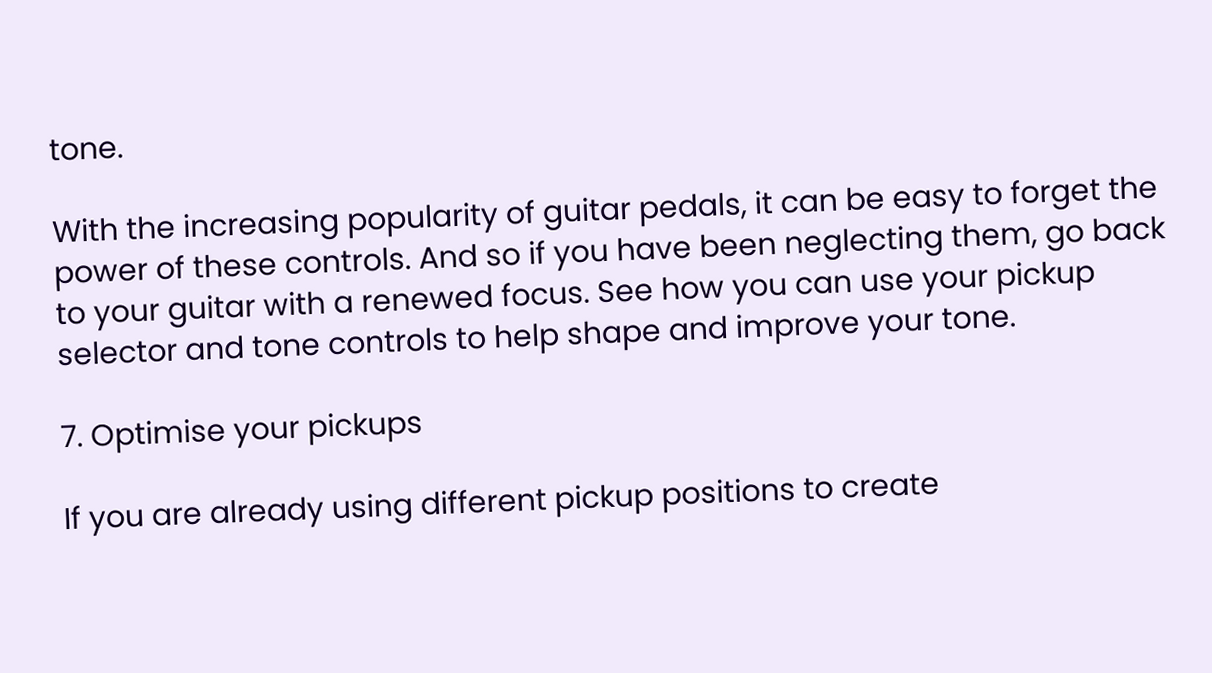tone.

With the increasing popularity of guitar pedals, it can be easy to forget the power of these controls. And so if you have been neglecting them, go back to your guitar with a renewed focus. See how you can use your pickup selector and tone controls to help shape and improve your tone.

7. Optimise your pickups

If you are already using different pickup positions to create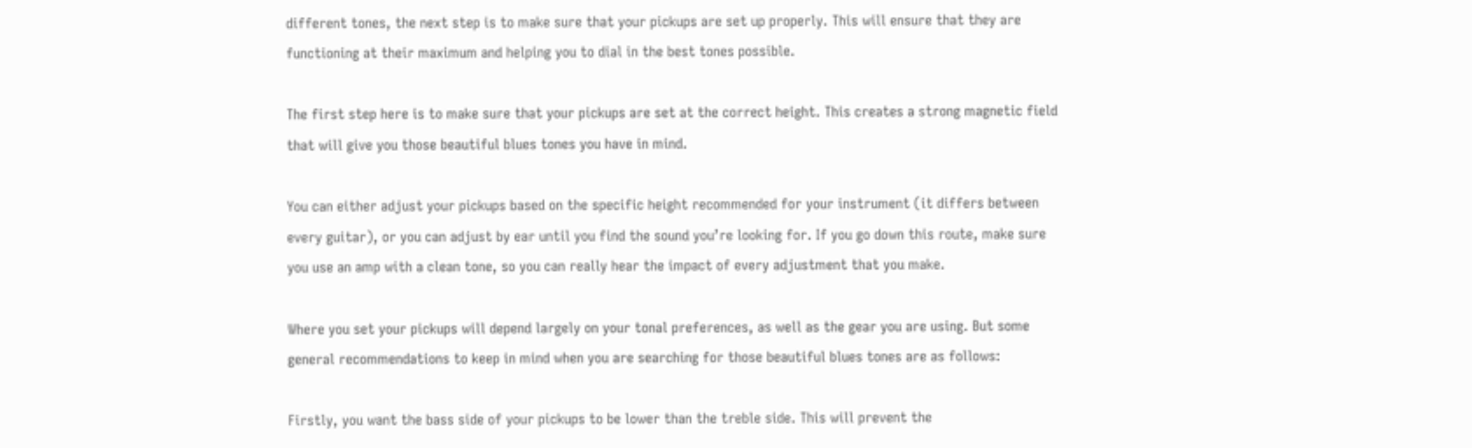different tones, the next step is to make sure that your pickups are set up properly. This will ensure that they are functioning at their maximum and helping you to dial in the best tones possible.

The first step here is to make sure that your pickups are set at the correct height. This creates a strong magnetic field that will give you those beautiful blues tones you have in mind.

You can either adjust your pickups based on the specific height recommended for your instrument (it differs between every guitar), or you can adjust by ear until you find the sound you’re looking for. If you go down this route, make sure you use an amp with a clean tone, so you can really hear the impact of every adjustment that you make.

Where you set your pickups will depend largely on your tonal preferences, as well as the gear you are using. But some general recommendations to keep in mind when you are searching for those beautiful blues tones are as follows:

Firstly, you want the bass side of your pickups to be lower than the treble side. This will prevent the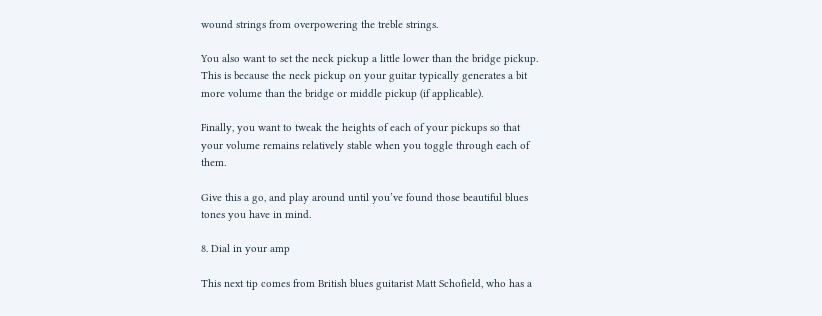wound strings from overpowering the treble strings.

You also want to set the neck pickup a little lower than the bridge pickup. This is because the neck pickup on your guitar typically generates a bit more volume than the bridge or middle pickup (if applicable).

Finally, you want to tweak the heights of each of your pickups so that your volume remains relatively stable when you toggle through each of them.

Give this a go, and play around until you’ve found those beautiful blues tones you have in mind.

8. Dial in your amp

This next tip comes from British blues guitarist Matt Schofield, who has a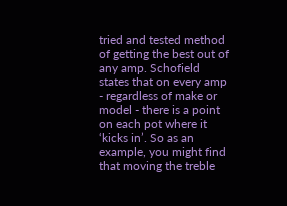tried and tested method of getting the best out of any amp. Schofield states that on every amp - regardless of make or model - there is a point on each pot where it ‘kicks in’. So as an example, you might find that moving the treble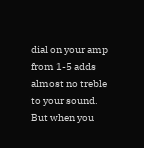dial on your amp from 1-5 adds almost no treble to your sound. But when you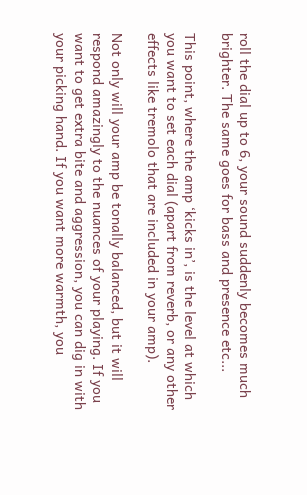roll the dial up to 6, your sound suddenly becomes much brighter. The same goes for bass and presence etc...

This point, where the amp ‘kicks in’, is the level at which you want to set each dial (apart from reverb, or any other effects like tremolo that are included in your amp).

Not only will your amp be tonally balanced, but it will respond amazingly to the nuances of your playing. If you want to get extra bite and aggression, you can dig in with your picking hand. If you want more warmth, you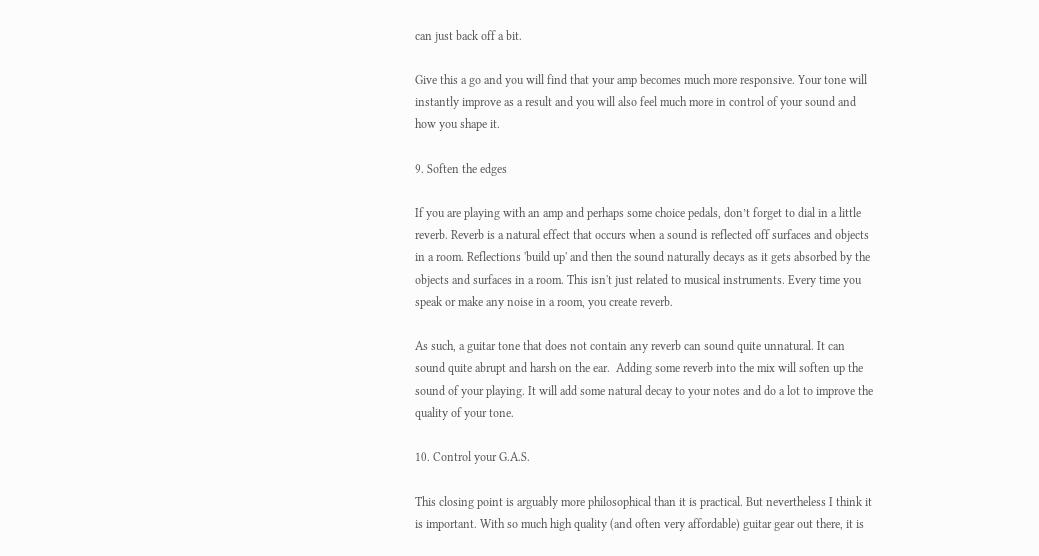can just back off a bit.

Give this a go and you will find that your amp becomes much more responsive. Your tone will instantly improve as a result and you will also feel much more in control of your sound and how you shape it.

9. Soften the edges

If you are playing with an amp and perhaps some choice pedals, don’t forget to dial in a little reverb. Reverb is a natural effect that occurs when a sound is reflected off surfaces and objects in a room. Reflections 'build up' and then the sound naturally decays as it gets absorbed by the objects and surfaces in a room. This isn't just related to musical instruments. Every time you speak or make any noise in a room, you create reverb.

As such, a guitar tone that does not contain any reverb can sound quite unnatural. It can sound quite abrupt and harsh on the ear.  Adding some reverb into the mix will soften up the sound of your playing. It will add some natural decay to your notes and do a lot to improve the quality of your tone.

10. Control your G.A.S.

This closing point is arguably more philosophical than it is practical. But nevertheless I think it is important. With so much high quality (and often very affordable) guitar gear out there, it is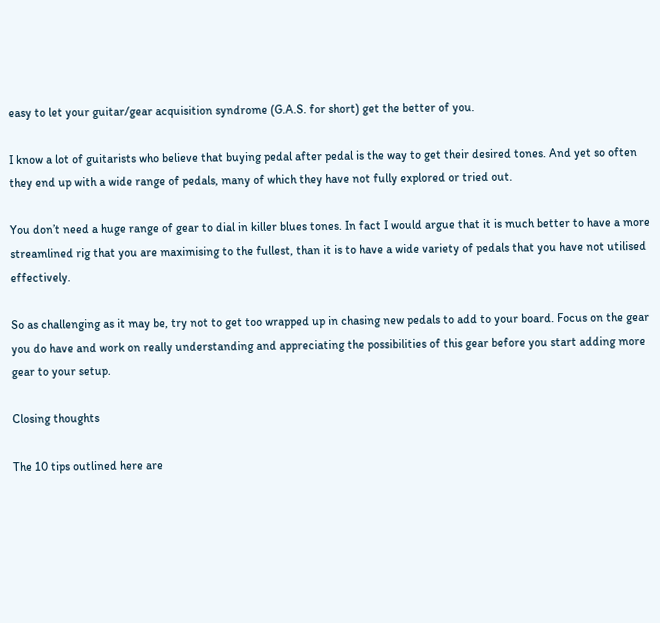easy to let your guitar/gear acquisition syndrome (G.A.S. for short) get the better of you.

I know a lot of guitarists who believe that buying pedal after pedal is the way to get their desired tones. And yet so often they end up with a wide range of pedals, many of which they have not fully explored or tried out.

You don’t need a huge range of gear to dial in killer blues tones. In fact I would argue that it is much better to have a more streamlined rig that you are maximising to the fullest, than it is to have a wide variety of pedals that you have not utilised effectively.

So as challenging as it may be, try not to get too wrapped up in chasing new pedals to add to your board. Focus on the gear you do have and work on really understanding and appreciating the possibilities of this gear before you start adding more gear to your setup.

Closing thoughts

The 10 tips outlined here are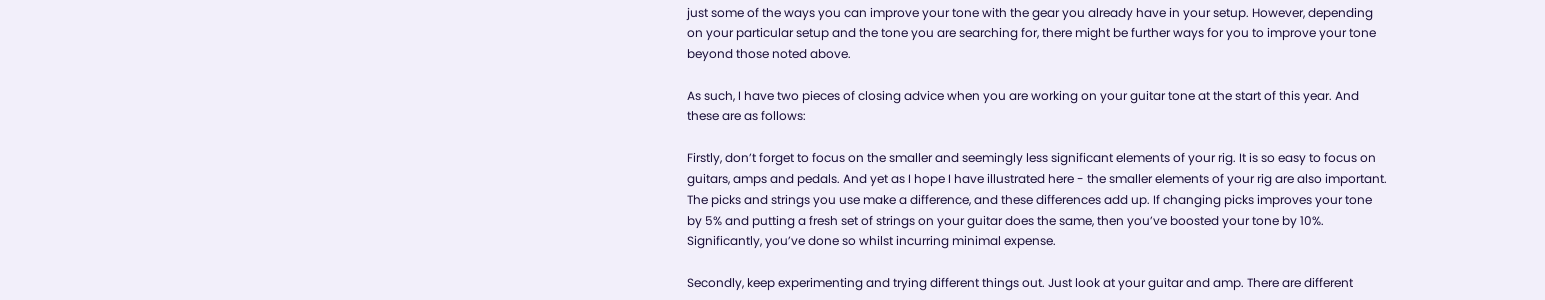just some of the ways you can improve your tone with the gear you already have in your setup. However, depending on your particular setup and the tone you are searching for, there might be further ways for you to improve your tone beyond those noted above.

As such, I have two pieces of closing advice when you are working on your guitar tone at the start of this year. And these are as follows:

Firstly, don’t forget to focus on the smaller and seemingly less significant elements of your rig. It is so easy to focus on guitars, amps and pedals. And yet as I hope I have illustrated here - the smaller elements of your rig are also important. The picks and strings you use make a difference, and these differences add up. If changing picks improves your tone by 5% and putting a fresh set of strings on your guitar does the same, then you’ve boosted your tone by 10%. Significantly, you’ve done so whilst incurring minimal expense.

Secondly, keep experimenting and trying different things out. Just look at your guitar and amp. There are different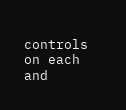controls on each and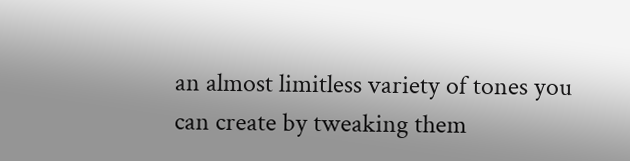an almost limitless variety of tones you can create by tweaking them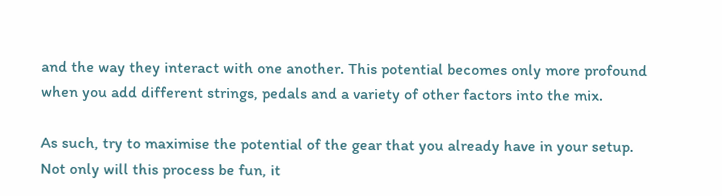and the way they interact with one another. This potential becomes only more profound when you add different strings, pedals and a variety of other factors into the mix.

As such, try to maximise the potential of the gear that you already have in your setup. Not only will this process be fun, it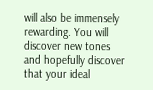will also be immensely rewarding. You will discover new tones and hopefully discover that your ideal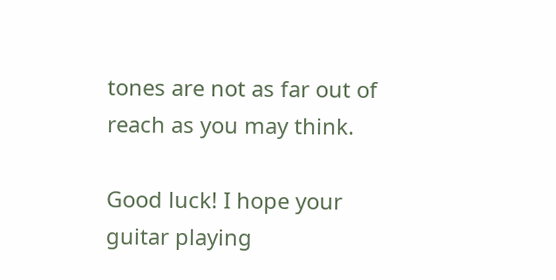tones are not as far out of reach as you may think.

Good luck! I hope your guitar playing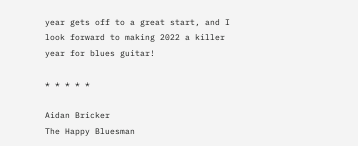year gets off to a great start, and I look forward to making 2022 a killer year for blues guitar!

* * * * *

Aidan Bricker
The Happy Bluesman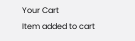Your Cart
Item added to cart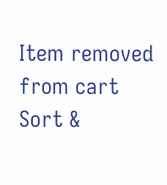Item removed from cart
Sort &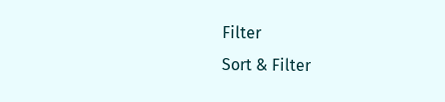Filter
Sort & Filter